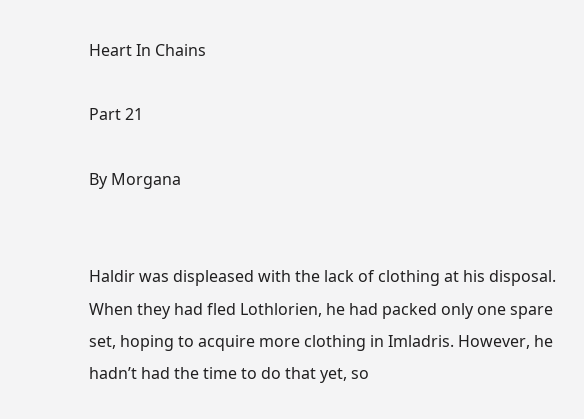Heart In Chains

Part 21

By Morgana


Haldir was displeased with the lack of clothing at his disposal. When they had fled Lothlorien, he had packed only one spare set, hoping to acquire more clothing in Imladris. However, he hadn’t had the time to do that yet, so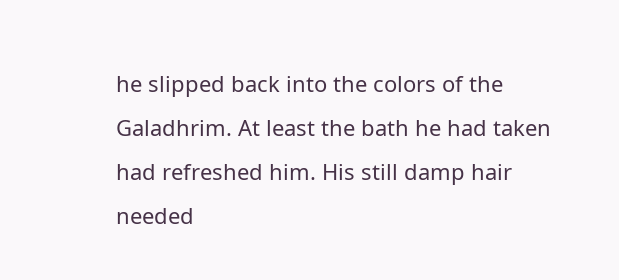he slipped back into the colors of the Galadhrim. At least the bath he had taken had refreshed him. His still damp hair needed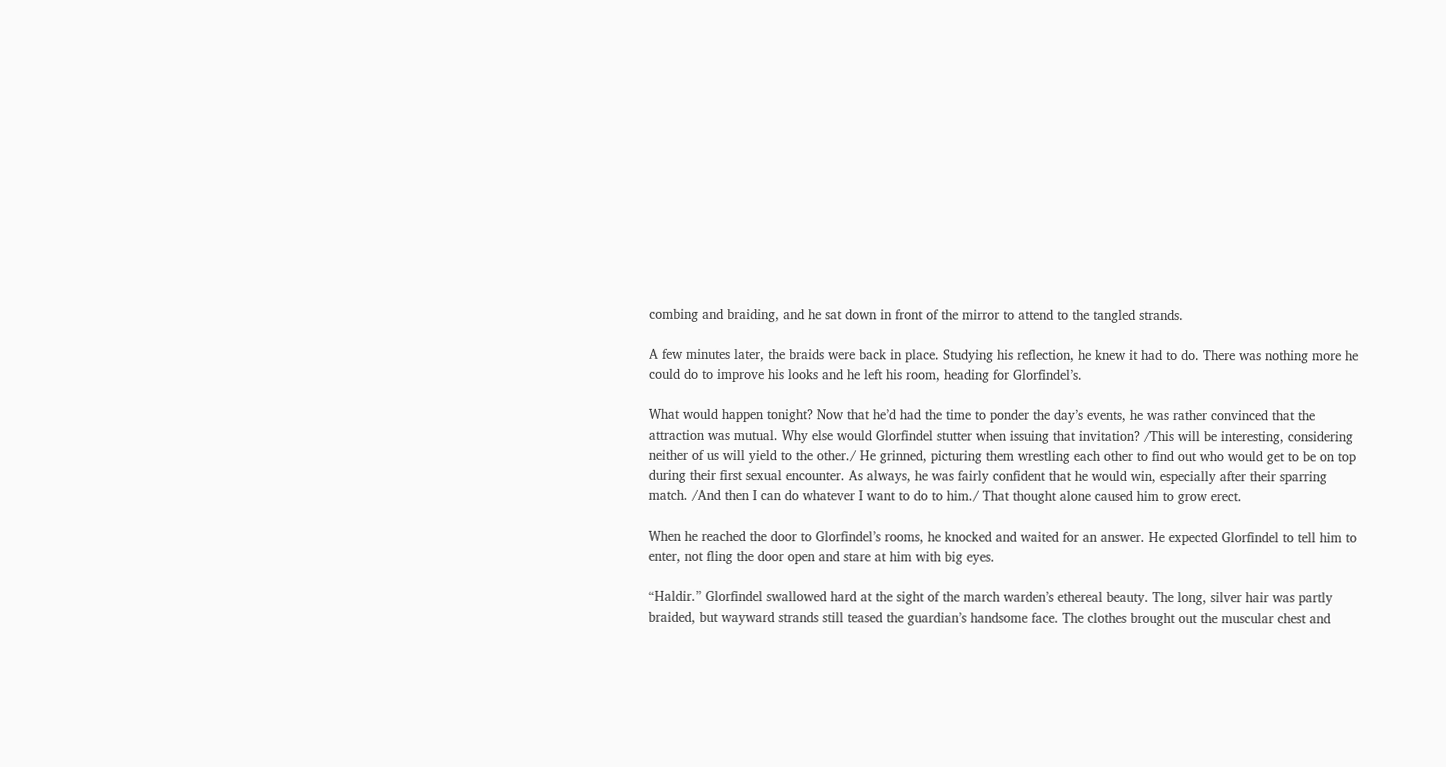combing and braiding, and he sat down in front of the mirror to attend to the tangled strands.

A few minutes later, the braids were back in place. Studying his reflection, he knew it had to do. There was nothing more he could do to improve his looks and he left his room, heading for Glorfindel’s.

What would happen tonight? Now that he’d had the time to ponder the day’s events, he was rather convinced that the attraction was mutual. Why else would Glorfindel stutter when issuing that invitation? /This will be interesting, considering neither of us will yield to the other./ He grinned, picturing them wrestling each other to find out who would get to be on top during their first sexual encounter. As always, he was fairly confident that he would win, especially after their sparring match. /And then I can do whatever I want to do to him./ That thought alone caused him to grow erect.

When he reached the door to Glorfindel’s rooms, he knocked and waited for an answer. He expected Glorfindel to tell him to enter, not fling the door open and stare at him with big eyes.

“Haldir.” Glorfindel swallowed hard at the sight of the march warden’s ethereal beauty. The long, silver hair was partly braided, but wayward strands still teased the guardian’s handsome face. The clothes brought out the muscular chest and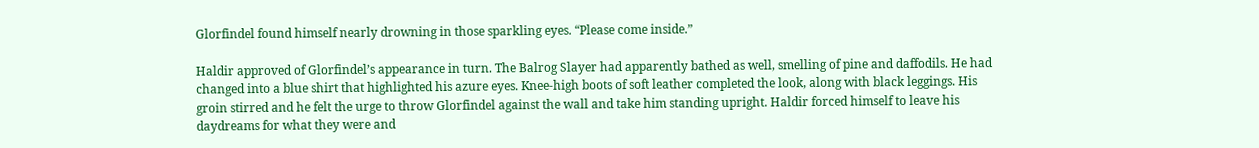Glorfindel found himself nearly drowning in those sparkling eyes. “Please come inside.”

Haldir approved of Glorfindel’s appearance in turn. The Balrog Slayer had apparently bathed as well, smelling of pine and daffodils. He had changed into a blue shirt that highlighted his azure eyes. Knee-high boots of soft leather completed the look, along with black leggings. His groin stirred and he felt the urge to throw Glorfindel against the wall and take him standing upright. Haldir forced himself to leave his daydreams for what they were and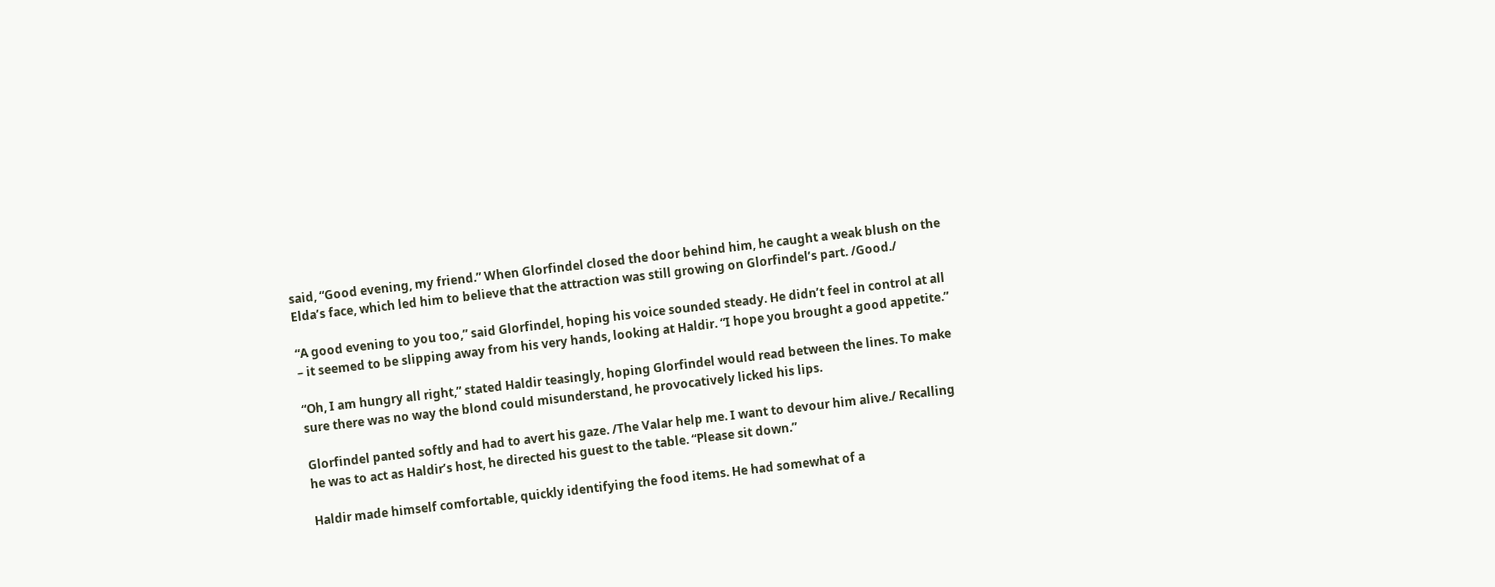said, “Good evening, my friend.” When Glorfindel closed the door behind him, he caught a weak blush on the Elda’s face, which led him to believe that the attraction was still growing on Glorfindel’s part. /Good./

“A good evening to you too,” said Glorfindel, hoping his voice sounded steady. He didn’t feel in control at all – it seemed to be slipping away from his very hands, looking at Haldir. “I hope you brought a good appetite.”

“Oh, I am hungry all right,” stated Haldir teasingly, hoping Glorfindel would read between the lines. To make sure there was no way the blond could misunderstand, he provocatively licked his lips.

Glorfindel panted softly and had to avert his gaze. /The Valar help me. I want to devour him alive./ Recalling he was to act as Haldir’s host, he directed his guest to the table. “Please sit down.”

Haldir made himself comfortable, quickly identifying the food items. He had somewhat of a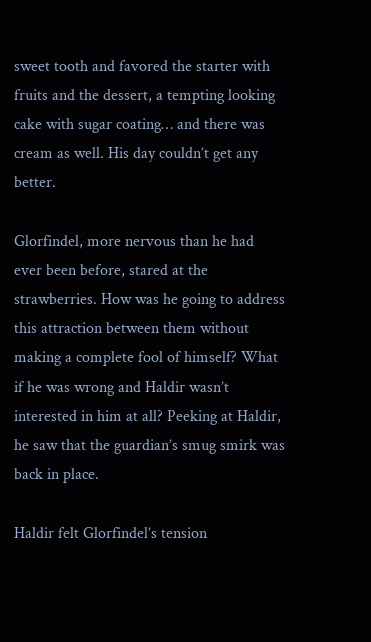sweet tooth and favored the starter with fruits and the dessert, a tempting looking cake with sugar coating… and there was cream as well. His day couldn’t get any better.

Glorfindel, more nervous than he had ever been before, stared at the strawberries. How was he going to address this attraction between them without making a complete fool of himself? What if he was wrong and Haldir wasn’t interested in him at all? Peeking at Haldir, he saw that the guardian’s smug smirk was back in place.

Haldir felt Glorfindel’s tension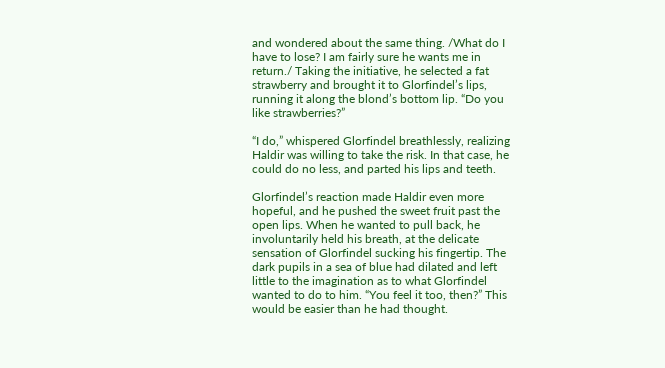and wondered about the same thing. /What do I have to lose? I am fairly sure he wants me in return./ Taking the initiative, he selected a fat strawberry and brought it to Glorfindel’s lips, running it along the blond’s bottom lip. “Do you like strawberries?”

“I do,” whispered Glorfindel breathlessly, realizing Haldir was willing to take the risk. In that case, he could do no less, and parted his lips and teeth.

Glorfindel’s reaction made Haldir even more hopeful, and he pushed the sweet fruit past the open lips. When he wanted to pull back, he involuntarily held his breath, at the delicate sensation of Glorfindel sucking his fingertip. The dark pupils in a sea of blue had dilated and left little to the imagination as to what Glorfindel wanted to do to him. “You feel it too, then?” This would be easier than he had thought.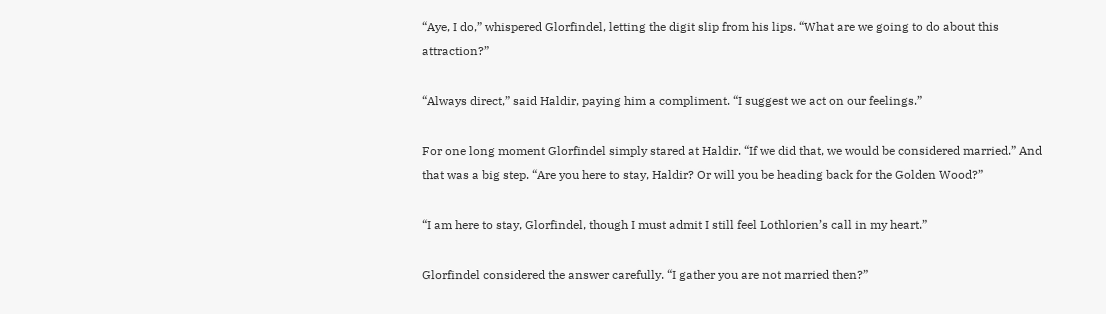“Aye, I do,” whispered Glorfindel, letting the digit slip from his lips. “What are we going to do about this attraction?”

“Always direct,” said Haldir, paying him a compliment. “I suggest we act on our feelings.”

For one long moment Glorfindel simply stared at Haldir. “If we did that, we would be considered married.” And that was a big step. “Are you here to stay, Haldir? Or will you be heading back for the Golden Wood?”

“I am here to stay, Glorfindel, though I must admit I still feel Lothlorien’s call in my heart.”

Glorfindel considered the answer carefully. “I gather you are not married then?”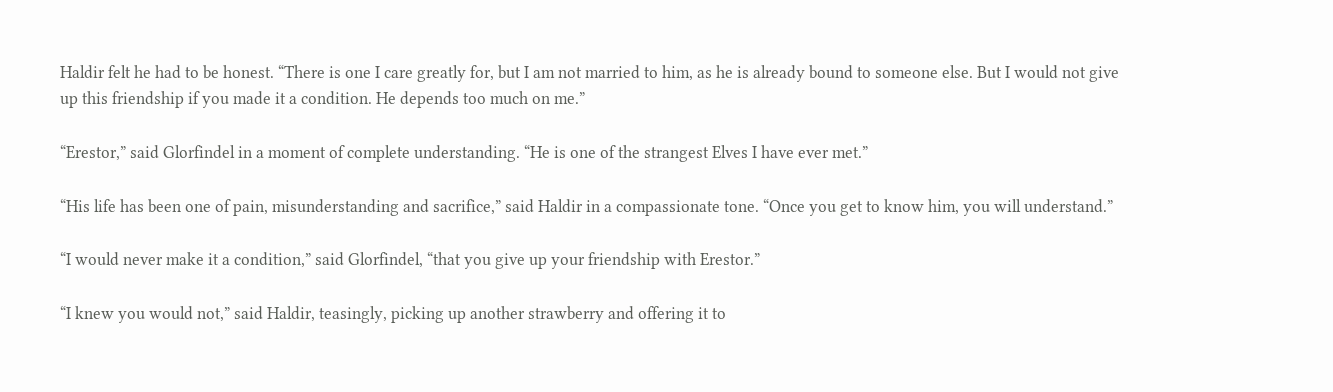Haldir felt he had to be honest. “There is one I care greatly for, but I am not married to him, as he is already bound to someone else. But I would not give up this friendship if you made it a condition. He depends too much on me.”

“Erestor,” said Glorfindel in a moment of complete understanding. “He is one of the strangest Elves I have ever met.”

“His life has been one of pain, misunderstanding and sacrifice,” said Haldir in a compassionate tone. “Once you get to know him, you will understand.”

“I would never make it a condition,” said Glorfindel, “that you give up your friendship with Erestor.”

“I knew you would not,” said Haldir, teasingly, picking up another strawberry and offering it to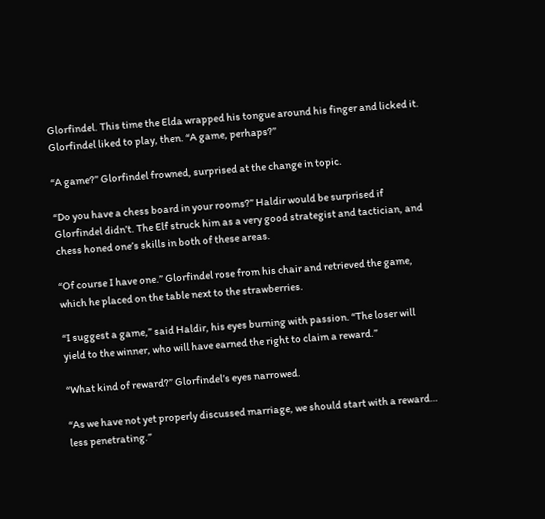Glorfindel. This time the Elda wrapped his tongue around his finger and licked it. Glorfindel liked to play, then. “A game, perhaps?”

“A game?” Glorfindel frowned, surprised at the change in topic.

“Do you have a chess board in your rooms?” Haldir would be surprised if Glorfindel didn’t. The Elf struck him as a very good strategist and tactician, and chess honed one’s skills in both of these areas.

“Of course I have one.” Glorfindel rose from his chair and retrieved the game, which he placed on the table next to the strawberries.

“I suggest a game,” said Haldir, his eyes burning with passion. “The loser will yield to the winner, who will have earned the right to claim a reward.”

“What kind of reward?” Glorfindel’s eyes narrowed.

“As we have not yet properly discussed marriage, we should start with a reward… less penetrating.”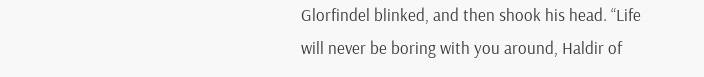Glorfindel blinked, and then shook his head. “Life will never be boring with you around, Haldir of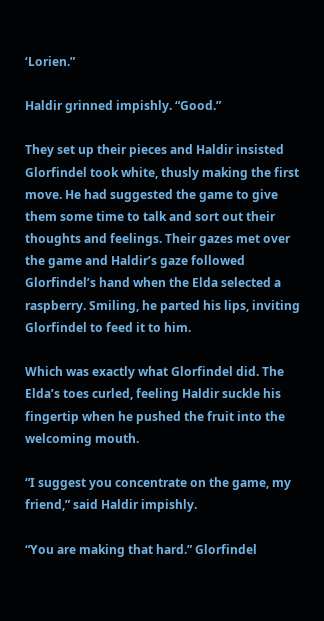‘Lorien.”

Haldir grinned impishly. “Good.”

They set up their pieces and Haldir insisted Glorfindel took white, thusly making the first move. He had suggested the game to give them some time to talk and sort out their thoughts and feelings. Their gazes met over the game and Haldir’s gaze followed Glorfindel’s hand when the Elda selected a raspberry. Smiling, he parted his lips, inviting Glorfindel to feed it to him.

Which was exactly what Glorfindel did. The Elda’s toes curled, feeling Haldir suckle his fingertip when he pushed the fruit into the welcoming mouth.

“I suggest you concentrate on the game, my friend,” said Haldir impishly.

“You are making that hard.” Glorfindel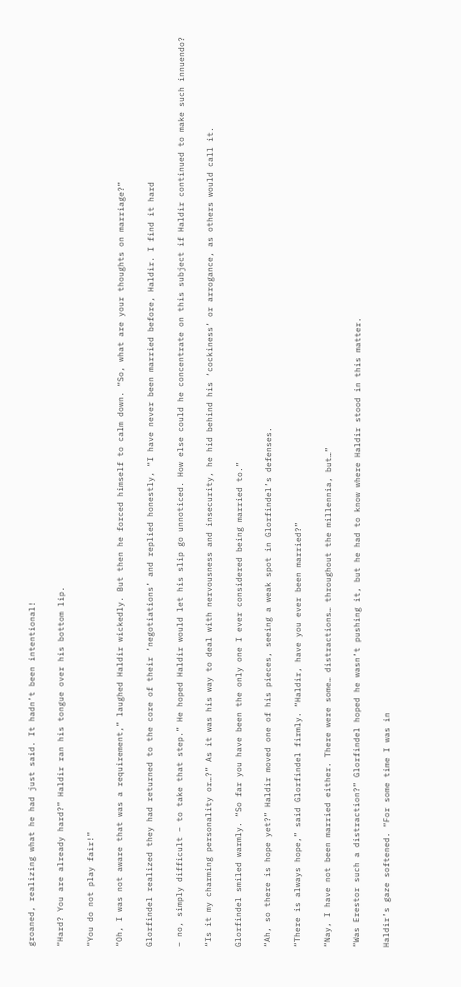groaned, realizing what he had just said. It hadn’t been intentional!

“Hard? You are already hard?” Haldir ran his tongue over his bottom lip.

“You do not play fair!”

“Oh, I was not aware that was a requirement,” laughed Haldir wickedly. But then he forced himself to calm down. “So, what are your thoughts on marriage?”

Glorfindel realized they had returned to the core of their ‘negotiations’ and replied honestly, “I have never been married before, Haldir. I find it hard

– no, simply difficult – to take that step.” He hoped Haldir would let his slip go unnoticed. How else could he concentrate on this subject if Haldir continued to make such innuendo?

“Is it my charming personality or…?” As it was his way to deal with nervousness and insecurity, he hid behind his ‘cockiness’ or arrogance, as others would call it.

Glorfindel smiled warmly. “So far you have been the only one I ever considered being married to.”

“Ah, so there is hope yet?” Haldir moved one of his pieces, seeing a weak spot in Glorfindel’s defenses.

“There is always hope,” said Glorfindel firmly. “Haldir, have you ever been married?”

“Nay, I have not been married either. There were some… distractions… throughout the millennia, but…”

“Was Erestor such a distraction?” Glorfindel hoped he wasn’t pushing it, but he had to know where Haldir stood in this matter.

Haldir’s gaze softened. “For some time I was in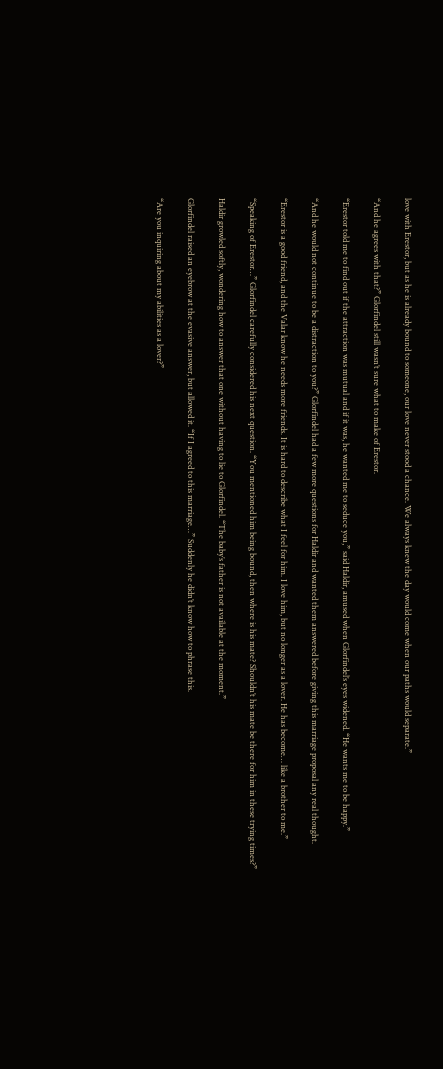love with Erestor, but as he is already bound to someone, our love never stood a chance. We always knew the day would come when our paths would separate.”

“And he agrees with that?” Glorfindel still wasn’t sure what to make of Erestor.

“Erestor told me to find out if the attraction was mutual and if it was, he wanted me to seduce you,” said Haldir, amused when Glorfindel’s eyes widened. “He wants me to be happy.”

“And he would not continue to be a distraction to you?” Glorfindel had a few more questions for Haldir and wanted them answered before giving this marriage proposal any real thought.

“Erestor is a good friend, and the Valar know he needs more friends. It is hard to describe what I feel for him. I love him, but no longer as a lover. He has become… like a brother to me.”

“Speaking of Erestor…” Glorfindel carefully considered his next question. “You mentioned him being bound, then where is his mate? Shouldn’t his mate be there for him in these trying times?”

Haldir growled softly, wondering how to answer that one without having to lie to Glorfindel. “The baby’s father is not available at the moment.”

Glorfindel raised an eyebrow at the evasive answer, but allowed it. “If I agreed to this marriage…” Suddenly he didn’t know how to phrase this.

“Are you inquiring about my abilities as a lover?”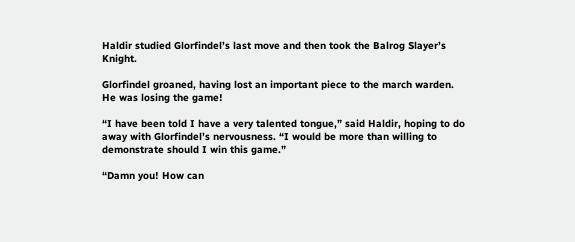Haldir studied Glorfindel’s last move and then took the Balrog Slayer’s Knight.

Glorfindel groaned, having lost an important piece to the march warden. He was losing the game!

“I have been told I have a very talented tongue,” said Haldir, hoping to do away with Glorfindel’s nervousness. “I would be more than willing to demonstrate should I win this game.”

“Damn you! How can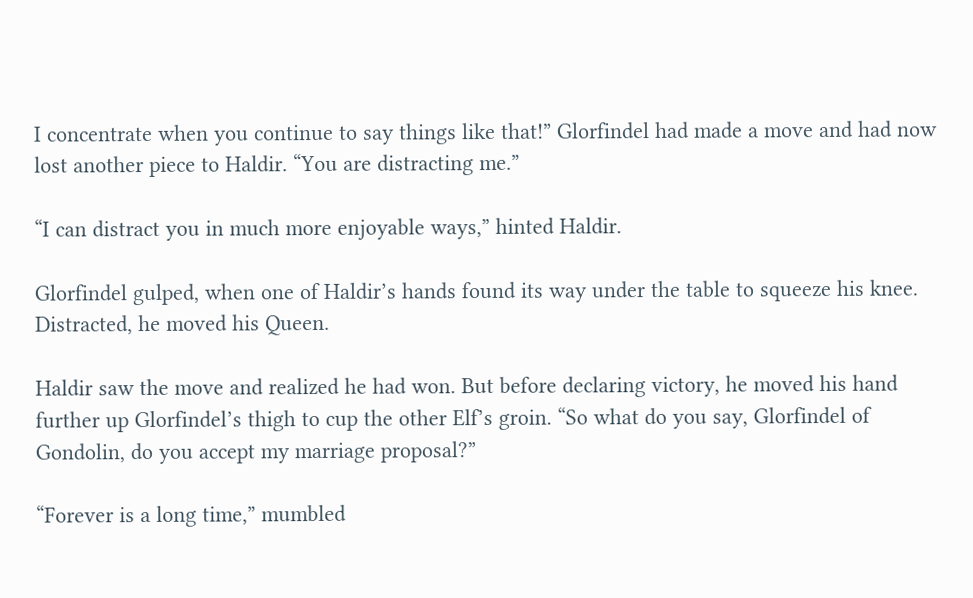I concentrate when you continue to say things like that!” Glorfindel had made a move and had now lost another piece to Haldir. “You are distracting me.”

“I can distract you in much more enjoyable ways,” hinted Haldir.

Glorfindel gulped, when one of Haldir’s hands found its way under the table to squeeze his knee. Distracted, he moved his Queen.

Haldir saw the move and realized he had won. But before declaring victory, he moved his hand further up Glorfindel’s thigh to cup the other Elf’s groin. “So what do you say, Glorfindel of Gondolin, do you accept my marriage proposal?”

“Forever is a long time,” mumbled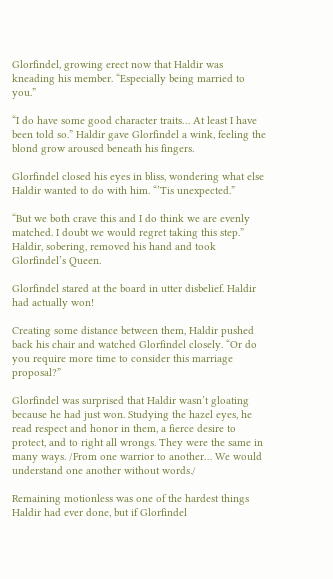Glorfindel, growing erect now that Haldir was kneading his member. “Especially being married to you.”

“I do have some good character traits… At least I have been told so.” Haldir gave Glorfindel a wink, feeling the blond grow aroused beneath his fingers.

Glorfindel closed his eyes in bliss, wondering what else Haldir wanted to do with him. “’Tis unexpected.”

“But we both crave this and I do think we are evenly matched. I doubt we would regret taking this step.” Haldir, sobering, removed his hand and took Glorfindel’s Queen.

Glorfindel stared at the board in utter disbelief. Haldir had actually won!

Creating some distance between them, Haldir pushed back his chair and watched Glorfindel closely. “Or do you require more time to consider this marriage proposal?”

Glorfindel was surprised that Haldir wasn’t gloating because he had just won. Studying the hazel eyes, he read respect and honor in them, a fierce desire to protect, and to right all wrongs. They were the same in many ways. /From one warrior to another… We would understand one another without words./

Remaining motionless was one of the hardest things Haldir had ever done, but if Glorfindel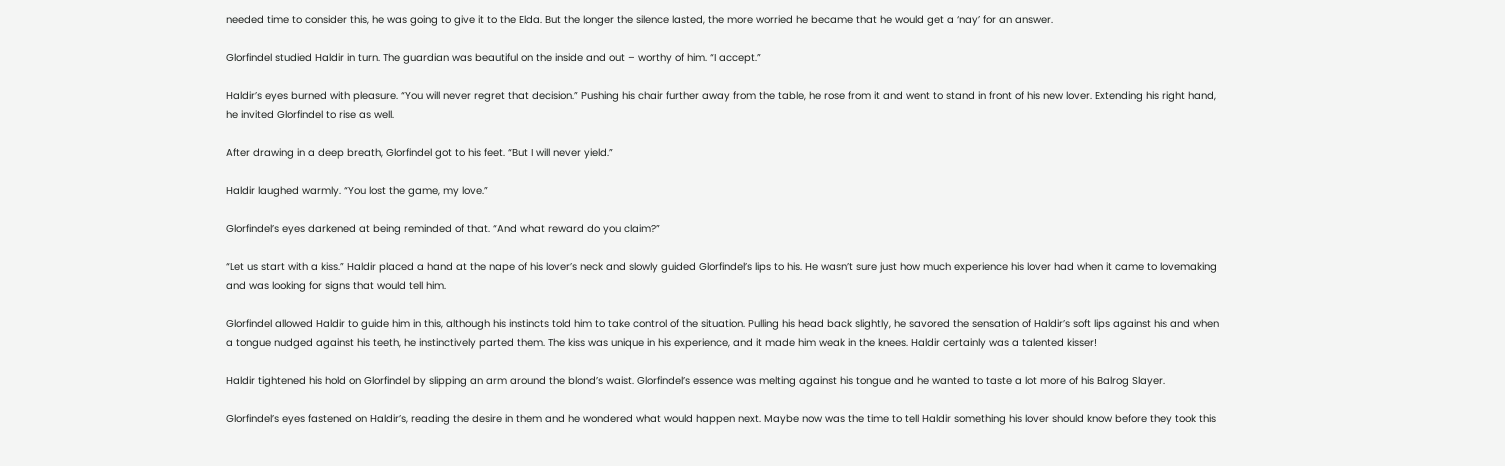needed time to consider this, he was going to give it to the Elda. But the longer the silence lasted, the more worried he became that he would get a ‘nay’ for an answer.

Glorfindel studied Haldir in turn. The guardian was beautiful on the inside and out – worthy of him. “I accept.”

Haldir’s eyes burned with pleasure. “You will never regret that decision.” Pushing his chair further away from the table, he rose from it and went to stand in front of his new lover. Extending his right hand, he invited Glorfindel to rise as well.

After drawing in a deep breath, Glorfindel got to his feet. “But I will never yield.”

Haldir laughed warmly. “You lost the game, my love.”

Glorfindel’s eyes darkened at being reminded of that. “And what reward do you claim?”

“Let us start with a kiss.” Haldir placed a hand at the nape of his lover’s neck and slowly guided Glorfindel’s lips to his. He wasn’t sure just how much experience his lover had when it came to lovemaking and was looking for signs that would tell him.

Glorfindel allowed Haldir to guide him in this, although his instincts told him to take control of the situation. Pulling his head back slightly, he savored the sensation of Haldir’s soft lips against his and when a tongue nudged against his teeth, he instinctively parted them. The kiss was unique in his experience, and it made him weak in the knees. Haldir certainly was a talented kisser!

Haldir tightened his hold on Glorfindel by slipping an arm around the blond’s waist. Glorfindel’s essence was melting against his tongue and he wanted to taste a lot more of his Balrog Slayer.

Glorfindel’s eyes fastened on Haldir’s, reading the desire in them and he wondered what would happen next. Maybe now was the time to tell Haldir something his lover should know before they took this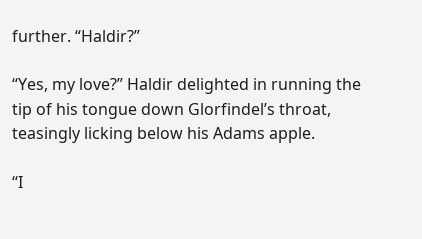further. “Haldir?”

“Yes, my love?” Haldir delighted in running the tip of his tongue down Glorfindel’s throat, teasingly licking below his Adams apple.

“I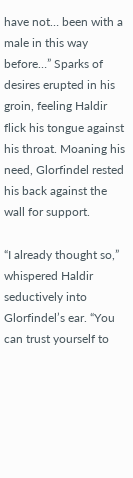have not… been with a male in this way before…” Sparks of desires erupted in his groin, feeling Haldir flick his tongue against his throat. Moaning his need, Glorfindel rested his back against the wall for support.

“I already thought so,” whispered Haldir seductively into Glorfindel’s ear. “You can trust yourself to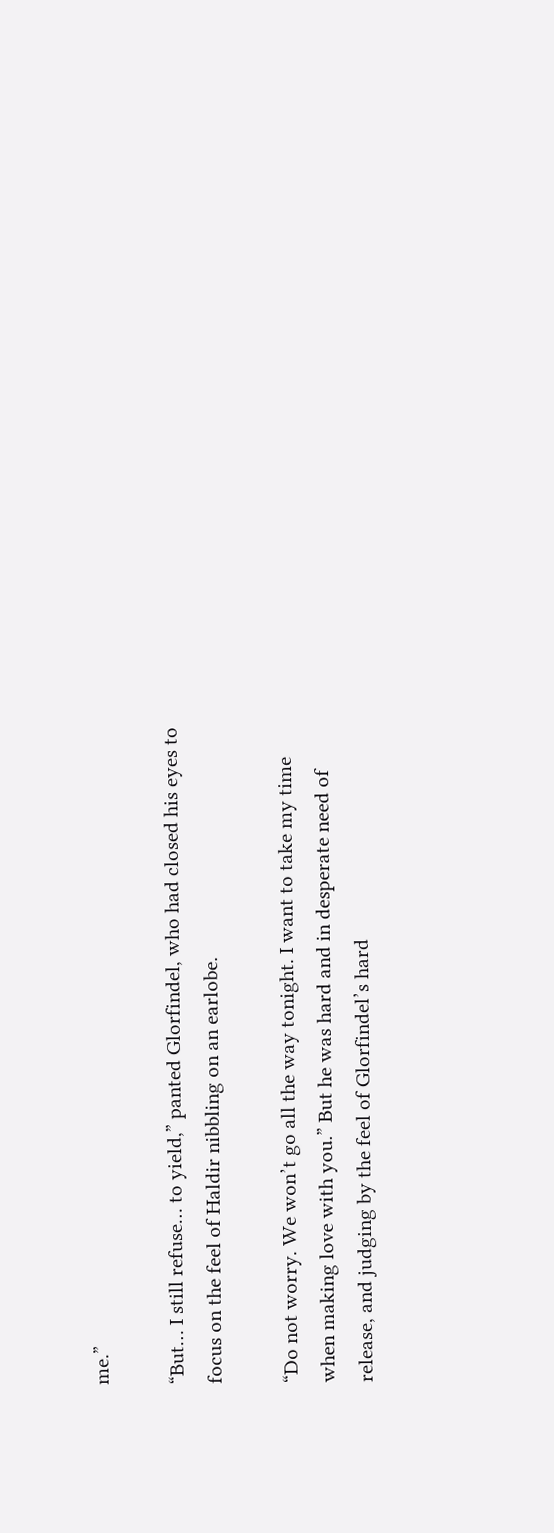me.”

“But… I still refuse… to yield,” panted Glorfindel, who had closed his eyes to focus on the feel of Haldir nibbling on an earlobe.

“Do not worry. We won’t go all the way tonight. I want to take my time when making love with you.” But he was hard and in desperate need of release, and judging by the feel of Glorfindel’s hard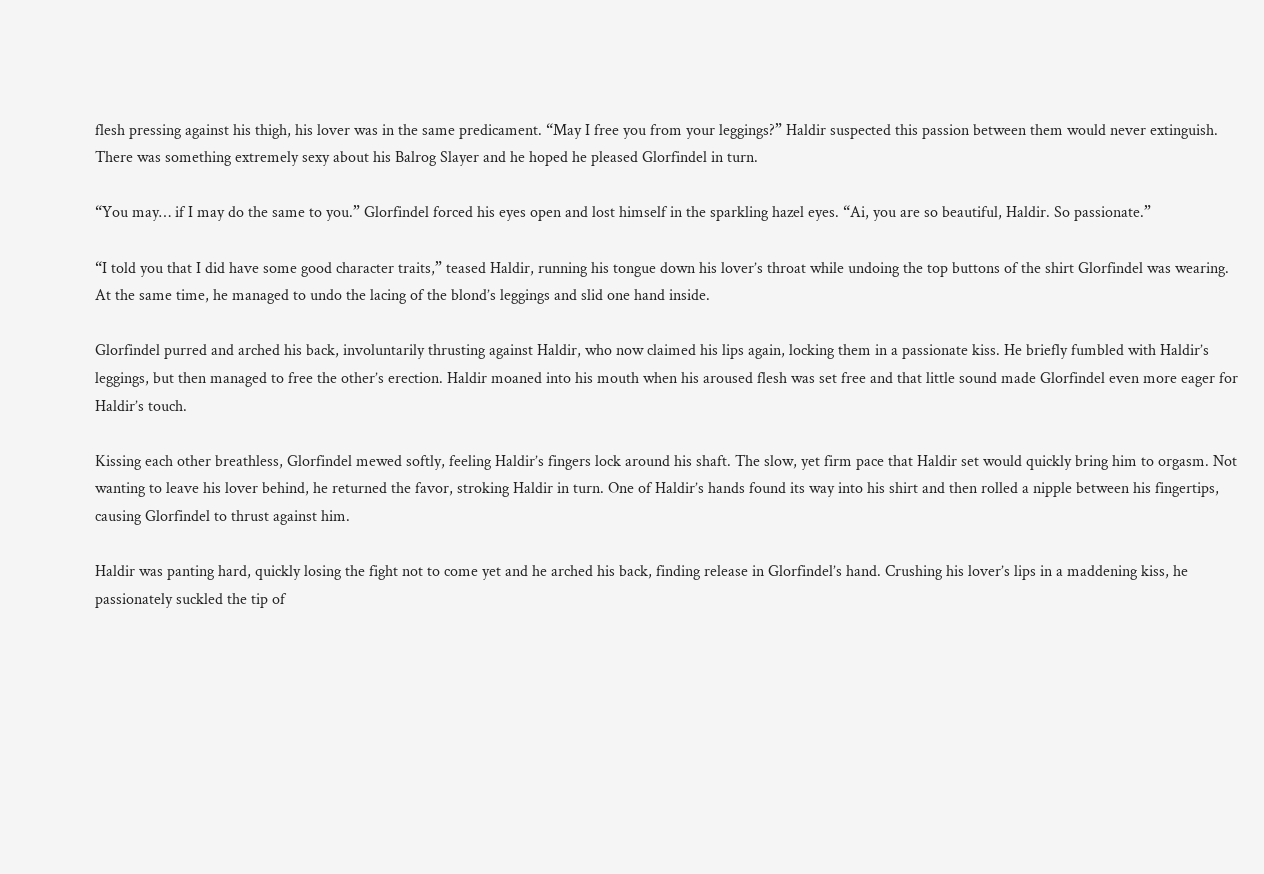flesh pressing against his thigh, his lover was in the same predicament. “May I free you from your leggings?” Haldir suspected this passion between them would never extinguish. There was something extremely sexy about his Balrog Slayer and he hoped he pleased Glorfindel in turn.

“You may… if I may do the same to you.” Glorfindel forced his eyes open and lost himself in the sparkling hazel eyes. “Ai, you are so beautiful, Haldir. So passionate.”

“I told you that I did have some good character traits,” teased Haldir, running his tongue down his lover’s throat while undoing the top buttons of the shirt Glorfindel was wearing. At the same time, he managed to undo the lacing of the blond’s leggings and slid one hand inside.

Glorfindel purred and arched his back, involuntarily thrusting against Haldir, who now claimed his lips again, locking them in a passionate kiss. He briefly fumbled with Haldir’s leggings, but then managed to free the other’s erection. Haldir moaned into his mouth when his aroused flesh was set free and that little sound made Glorfindel even more eager for Haldir’s touch.

Kissing each other breathless, Glorfindel mewed softly, feeling Haldir’s fingers lock around his shaft. The slow, yet firm pace that Haldir set would quickly bring him to orgasm. Not wanting to leave his lover behind, he returned the favor, stroking Haldir in turn. One of Haldir’s hands found its way into his shirt and then rolled a nipple between his fingertips, causing Glorfindel to thrust against him.

Haldir was panting hard, quickly losing the fight not to come yet and he arched his back, finding release in Glorfindel’s hand. Crushing his lover’s lips in a maddening kiss, he passionately suckled the tip of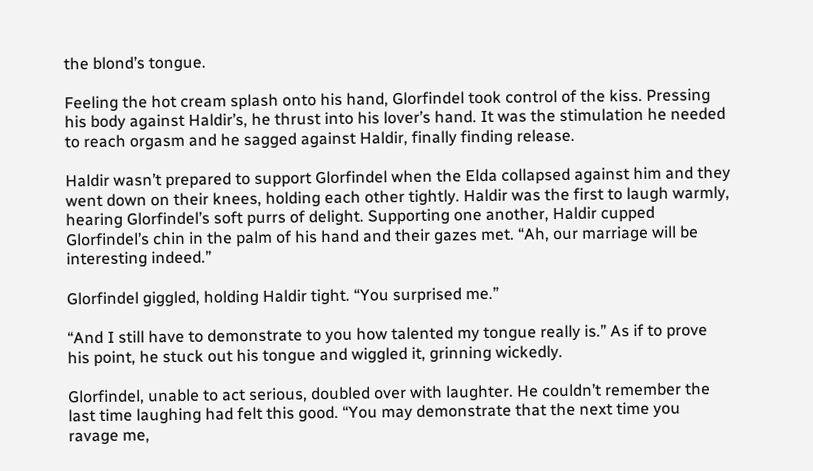the blond’s tongue.

Feeling the hot cream splash onto his hand, Glorfindel took control of the kiss. Pressing his body against Haldir’s, he thrust into his lover’s hand. It was the stimulation he needed to reach orgasm and he sagged against Haldir, finally finding release.

Haldir wasn’t prepared to support Glorfindel when the Elda collapsed against him and they went down on their knees, holding each other tightly. Haldir was the first to laugh warmly, hearing Glorfindel’s soft purrs of delight. Supporting one another, Haldir cupped Glorfindel’s chin in the palm of his hand and their gazes met. “Ah, our marriage will be interesting indeed.”

Glorfindel giggled, holding Haldir tight. “You surprised me.”

“And I still have to demonstrate to you how talented my tongue really is.” As if to prove his point, he stuck out his tongue and wiggled it, grinning wickedly.

Glorfindel, unable to act serious, doubled over with laughter. He couldn’t remember the last time laughing had felt this good. “You may demonstrate that the next time you ravage me,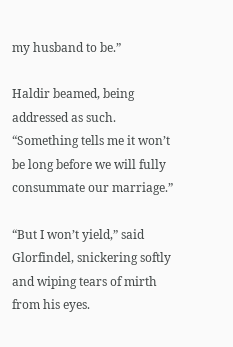my husband to be.”

Haldir beamed, being addressed as such. “Something tells me it won’t be long before we will fully consummate our marriage.”

“But I won’t yield,” said Glorfindel, snickering softly and wiping tears of mirth from his eyes.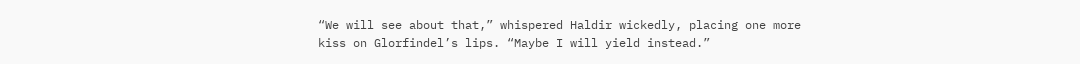“We will see about that,” whispered Haldir wickedly, placing one more kiss on Glorfindel’s lips. “Maybe I will yield instead.”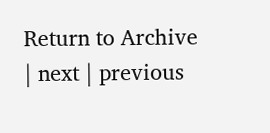Return to Archive | next | previous